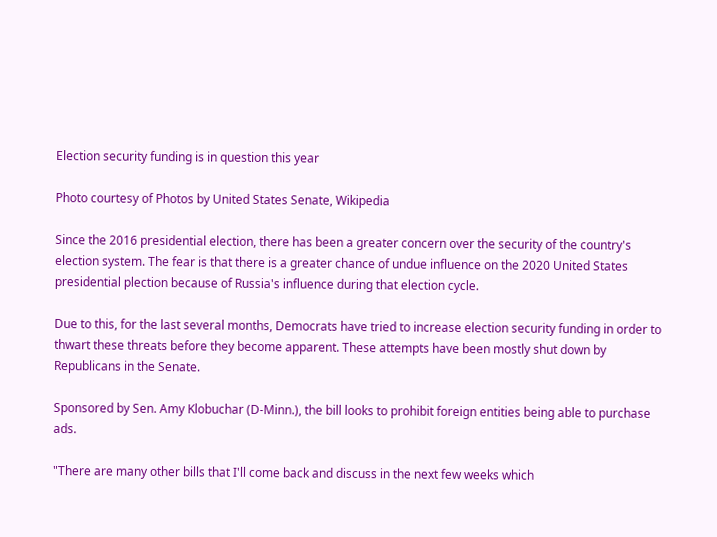Election security funding is in question this year

Photo courtesy of Photos by United States Senate, Wikipedia

Since the 2016 presidential election, there has been a greater concern over the security of the country's election system. The fear is that there is a greater chance of undue influence on the 2020 United States presidential plection because of Russia's influence during that election cycle.

Due to this, for the last several months, Democrats have tried to increase election security funding in order to thwart these threats before they become apparent. These attempts have been mostly shut down by Republicans in the Senate.

Sponsored by Sen. Amy Klobuchar (D-Minn.), the bill looks to prohibit foreign entities being able to purchase ads.

"There are many other bills that I'll come back and discuss in the next few weeks which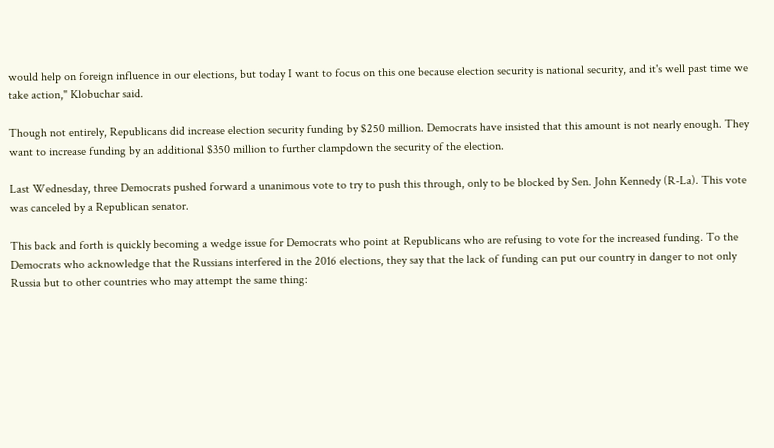would help on foreign influence in our elections, but today I want to focus on this one because election security is national security, and it's well past time we take action," Klobuchar said.

Though not entirely, Republicans did increase election security funding by $250 million. Democrats have insisted that this amount is not nearly enough. They want to increase funding by an additional $350 million to further clampdown the security of the election.

Last Wednesday, three Democrats pushed forward a unanimous vote to try to push this through, only to be blocked by Sen. John Kennedy (R-La). This vote was canceled by a Republican senator.

This back and forth is quickly becoming a wedge issue for Democrats who point at Republicans who are refusing to vote for the increased funding. To the Democrats who acknowledge that the Russians interfered in the 2016 elections, they say that the lack of funding can put our country in danger to not only Russia but to other countries who may attempt the same thing: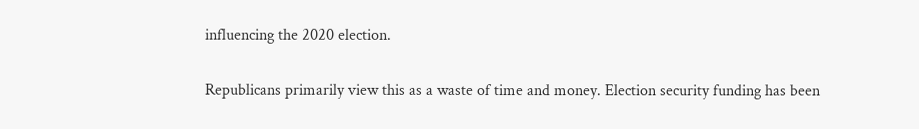influencing the 2020 election.

Republicans primarily view this as a waste of time and money. Election security funding has been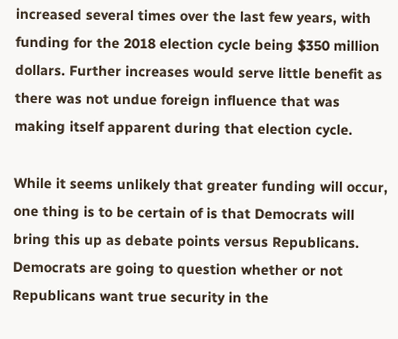increased several times over the last few years, with funding for the 2018 election cycle being $350 million dollars. Further increases would serve little benefit as there was not undue foreign influence that was making itself apparent during that election cycle.

While it seems unlikely that greater funding will occur, one thing is to be certain of is that Democrats will bring this up as debate points versus Republicans. Democrats are going to question whether or not Republicans want true security in the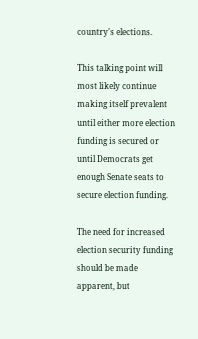country's elections.

This talking point will most likely continue making itself prevalent until either more election funding is secured or until Democrats get enough Senate seats to secure election funding.

The need for increased election security funding should be made apparent, but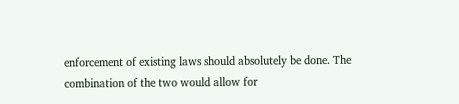enforcement of existing laws should absolutely be done. The combination of the two would allow for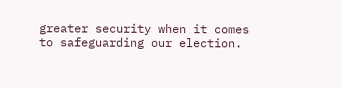greater security when it comes to safeguarding our election.